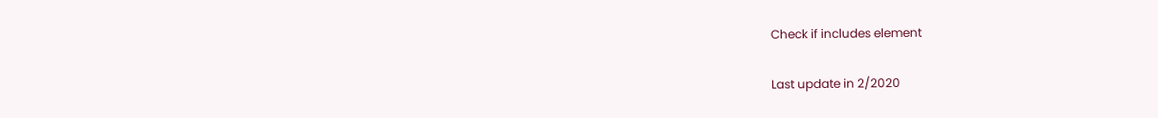Check if includes element

Last update in 2/2020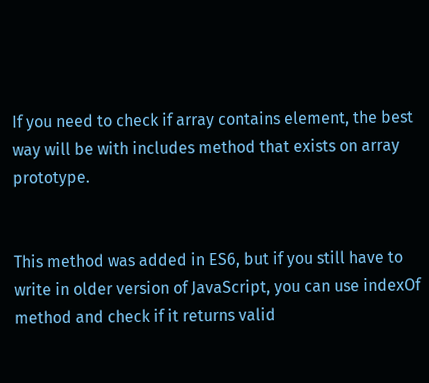If you need to check if array contains element, the best way will be with includes method that exists on array prototype.


This method was added in ES6, but if you still have to write in older version of JavaScript, you can use indexOf method and check if it returns valid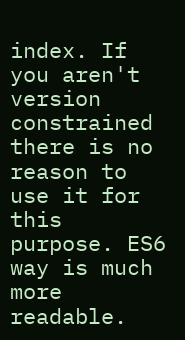index. If you aren't version constrained there is no reason to use it for this purpose. ES6 way is much more readable.